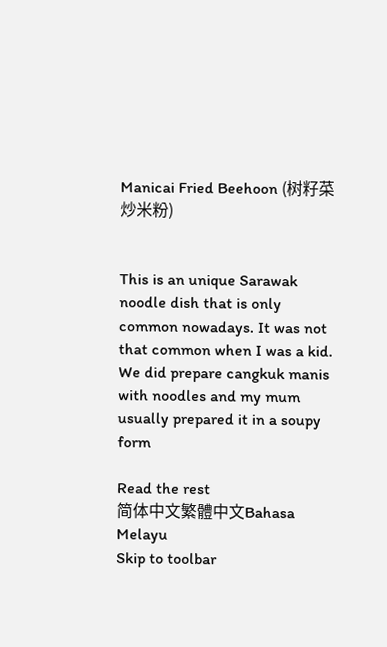Manicai Fried Beehoon (树籽菜炒米粉)


This is an unique Sarawak noodle dish that is only  common nowadays. It was not that common when I was a kid. We did prepare cangkuk manis with noodles and my mum usually prepared it in a soupy form

Read the rest
简体中文繁體中文Bahasa Melayu
Skip to toolbar